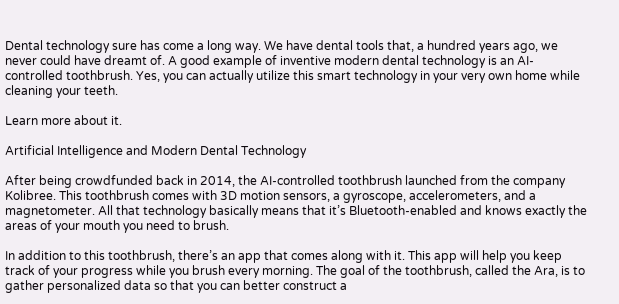Dental technology sure has come a long way. We have dental tools that, a hundred years ago, we never could have dreamt of. A good example of inventive modern dental technology is an AI-controlled toothbrush. Yes, you can actually utilize this smart technology in your very own home while cleaning your teeth.

Learn more about it.

Artificial Intelligence and Modern Dental Technology

After being crowdfunded back in 2014, the AI-controlled toothbrush launched from the company Kolibree. This toothbrush comes with 3D motion sensors, a gyroscope, accelerometers, and a magnetometer. All that technology basically means that it’s Bluetooth-enabled and knows exactly the areas of your mouth you need to brush.

In addition to this toothbrush, there’s an app that comes along with it. This app will help you keep track of your progress while you brush every morning. The goal of the toothbrush, called the Ara, is to gather personalized data so that you can better construct a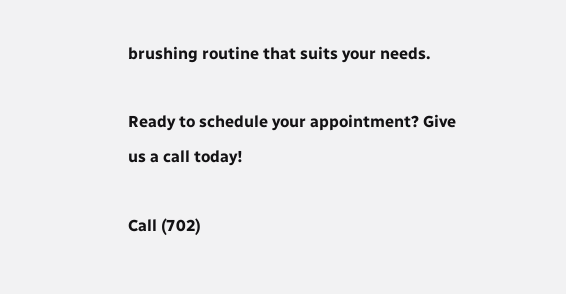brushing routine that suits your needs.

Ready to schedule your appointment? Give us a call today!

Call (702)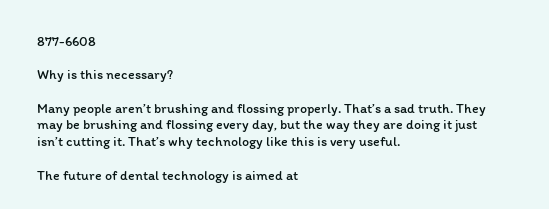877-6608

Why is this necessary?

Many people aren’t brushing and flossing properly. That’s a sad truth. They may be brushing and flossing every day, but the way they are doing it just isn’t cutting it. That’s why technology like this is very useful.

The future of dental technology is aimed at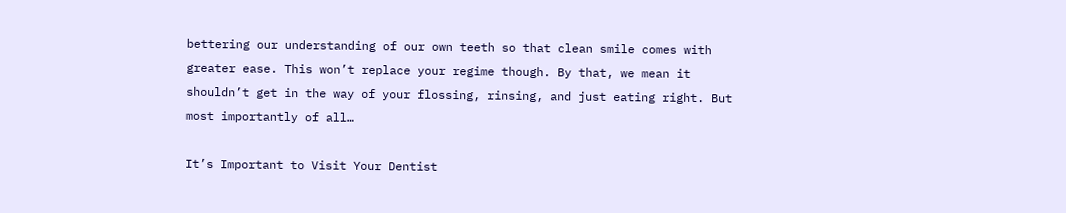bettering our understanding of our own teeth so that clean smile comes with greater ease. This won’t replace your regime though. By that, we mean it shouldn’t get in the way of your flossing, rinsing, and just eating right. But most importantly of all…

It’s Important to Visit Your Dentist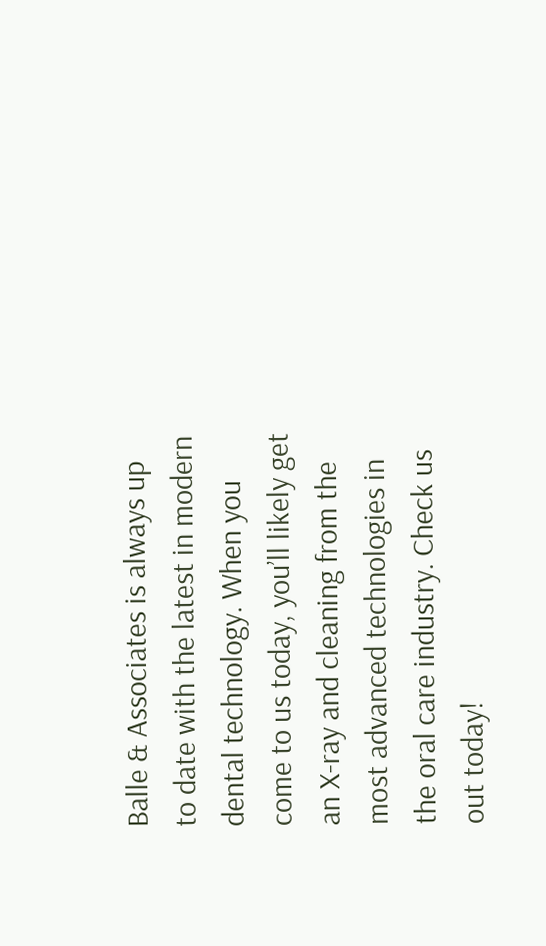Balle & Associates is always up to date with the latest in modern dental technology. When you come to us today, you’ll likely get an X-ray and cleaning from the most advanced technologies in the oral care industry. Check us out today!